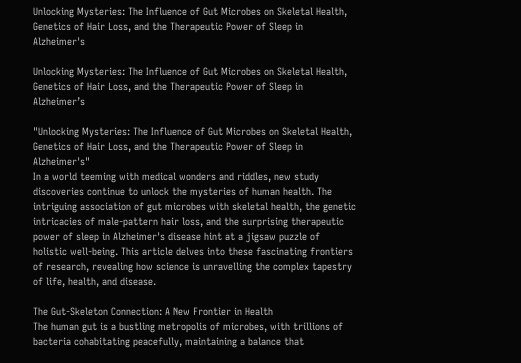Unlocking Mysteries: The Influence of Gut Microbes on Skeletal Health, Genetics of Hair Loss, and the Therapeutic Power of Sleep in Alzheimer's

Unlocking Mysteries: The Influence of Gut Microbes on Skeletal Health, Genetics of Hair Loss, and the Therapeutic Power of Sleep in Alzheimer’s

"Unlocking Mysteries: The Influence of Gut Microbes on Skeletal Health, Genetics of Hair Loss, and the Therapeutic Power of Sleep in Alzheimer's"
In a world teeming with medical wonders and riddles, new study discoveries continue to unlock the mysteries of human health. The intriguing association of gut microbes with skeletal health, the genetic intricacies of male-pattern hair loss, and the surprising therapeutic power of sleep in Alzheimer's disease hint at a jigsaw puzzle of holistic well-being. This article delves into these fascinating frontiers of research, revealing how science is unravelling the complex tapestry of life, health, and disease.

The Gut-Skeleton Connection: A New Frontier in Health
The human gut is a bustling metropolis of microbes, with trillions of bacteria cohabitating peacefully, maintaining a balance that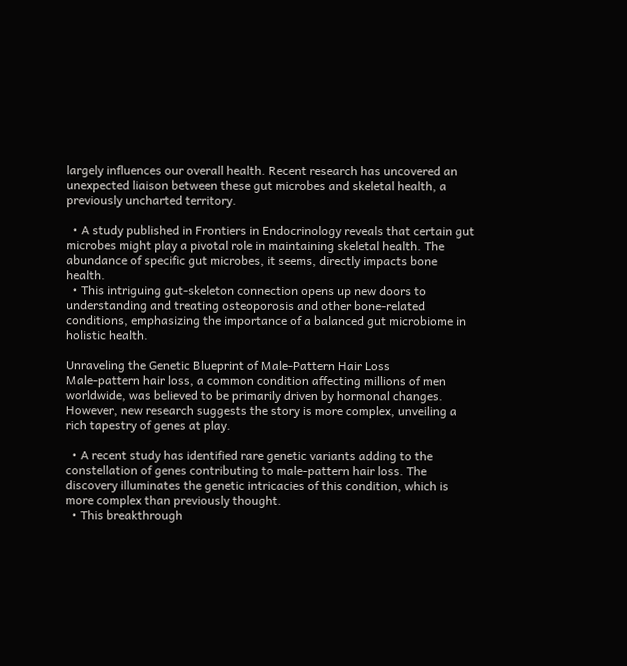largely influences our overall health. Recent research has uncovered an unexpected liaison between these gut microbes and skeletal health, a previously uncharted territory.

  • A study published in Frontiers in Endocrinology reveals that certain gut microbes might play a pivotal role in maintaining skeletal health. The abundance of specific gut microbes, it seems, directly impacts bone health.
  • This intriguing gut-skeleton connection opens up new doors to understanding and treating osteoporosis and other bone-related conditions, emphasizing the importance of a balanced gut microbiome in holistic health.

Unraveling the Genetic Blueprint of Male-Pattern Hair Loss
Male-pattern hair loss, a common condition affecting millions of men worldwide, was believed to be primarily driven by hormonal changes. However, new research suggests the story is more complex, unveiling a rich tapestry of genes at play.

  • A recent study has identified rare genetic variants adding to the constellation of genes contributing to male-pattern hair loss. The discovery illuminates the genetic intricacies of this condition, which is more complex than previously thought.
  • This breakthrough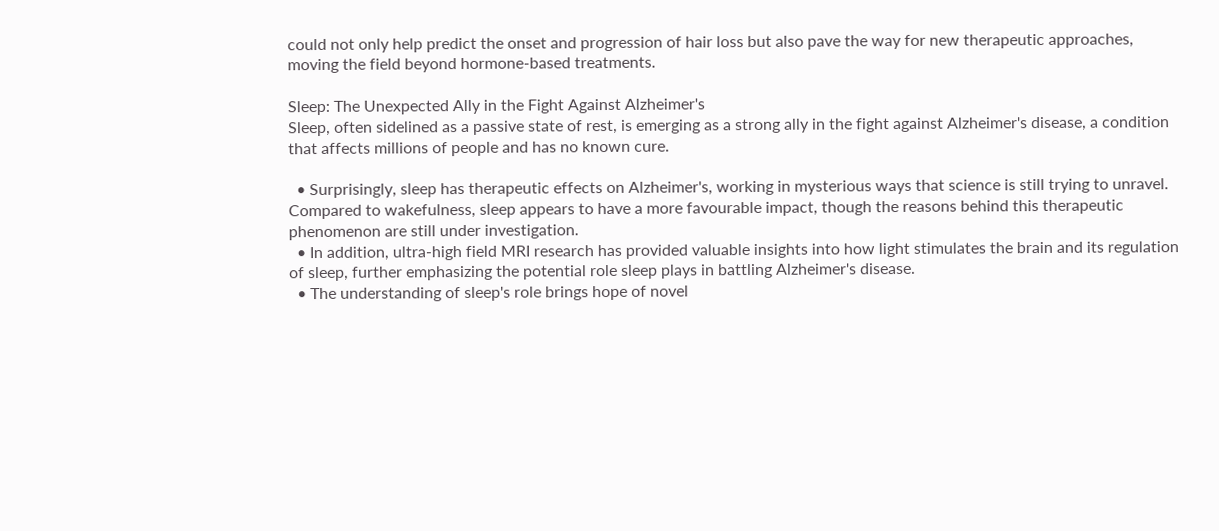could not only help predict the onset and progression of hair loss but also pave the way for new therapeutic approaches, moving the field beyond hormone-based treatments.

Sleep: The Unexpected Ally in the Fight Against Alzheimer's
Sleep, often sidelined as a passive state of rest, is emerging as a strong ally in the fight against Alzheimer's disease, a condition that affects millions of people and has no known cure.

  • Surprisingly, sleep has therapeutic effects on Alzheimer's, working in mysterious ways that science is still trying to unravel. Compared to wakefulness, sleep appears to have a more favourable impact, though the reasons behind this therapeutic phenomenon are still under investigation.
  • In addition, ultra-high field MRI research has provided valuable insights into how light stimulates the brain and its regulation of sleep, further emphasizing the potential role sleep plays in battling Alzheimer's disease.
  • The understanding of sleep's role brings hope of novel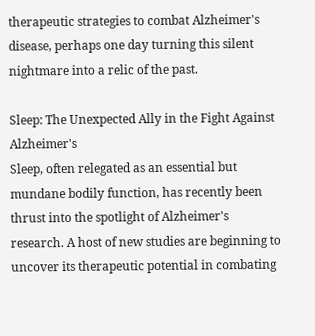therapeutic strategies to combat Alzheimer's disease, perhaps one day turning this silent nightmare into a relic of the past.

Sleep: The Unexpected Ally in the Fight Against Alzheimer's
Sleep, often relegated as an essential but mundane bodily function, has recently been thrust into the spotlight of Alzheimer's research. A host of new studies are beginning to uncover its therapeutic potential in combating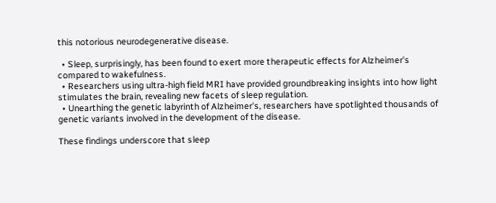this notorious neurodegenerative disease.

  • Sleep, surprisingly, has been found to exert more therapeutic effects for Alzheimer's compared to wakefulness.
  • Researchers using ultra-high field MRI have provided groundbreaking insights into how light stimulates the brain, revealing new facets of sleep regulation.
  • Unearthing the genetic labyrinth of Alzheimer's, researchers have spotlighted thousands of genetic variants involved in the development of the disease.

These findings underscore that sleep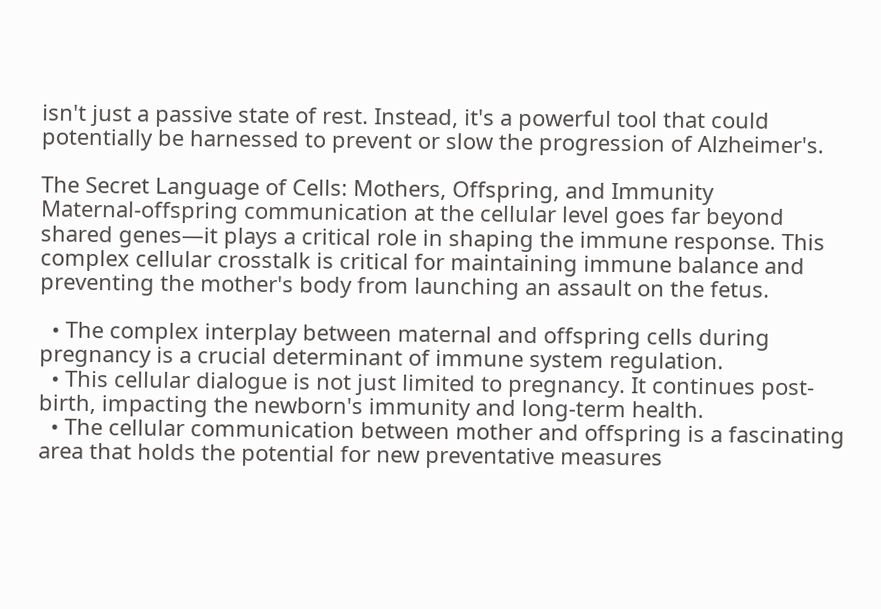isn't just a passive state of rest. Instead, it's a powerful tool that could potentially be harnessed to prevent or slow the progression of Alzheimer's.

The Secret Language of Cells: Mothers, Offspring, and Immunity
Maternal-offspring communication at the cellular level goes far beyond shared genes—it plays a critical role in shaping the immune response. This complex cellular crosstalk is critical for maintaining immune balance and preventing the mother's body from launching an assault on the fetus.

  • The complex interplay between maternal and offspring cells during pregnancy is a crucial determinant of immune system regulation.
  • This cellular dialogue is not just limited to pregnancy. It continues post-birth, impacting the newborn's immunity and long-term health.
  • The cellular communication between mother and offspring is a fascinating area that holds the potential for new preventative measures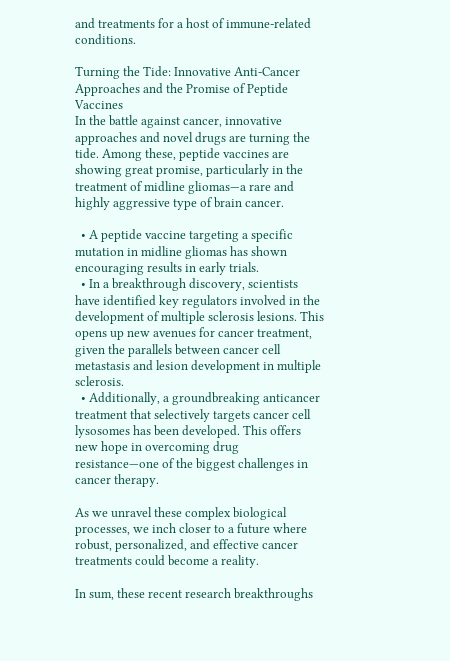and treatments for a host of immune-related conditions.

Turning the Tide: Innovative Anti-Cancer Approaches and the Promise of Peptide Vaccines
In the battle against cancer, innovative approaches and novel drugs are turning the tide. Among these, peptide vaccines are showing great promise, particularly in the treatment of midline gliomas—a rare and highly aggressive type of brain cancer.

  • A peptide vaccine targeting a specific mutation in midline gliomas has shown encouraging results in early trials.
  • In a breakthrough discovery, scientists have identified key regulators involved in the development of multiple sclerosis lesions. This opens up new avenues for cancer treatment, given the parallels between cancer cell metastasis and lesion development in multiple sclerosis.
  • Additionally, a groundbreaking anticancer treatment that selectively targets cancer cell lysosomes has been developed. This offers new hope in overcoming drug resistance—one of the biggest challenges in cancer therapy.

As we unravel these complex biological processes, we inch closer to a future where robust, personalized, and effective cancer treatments could become a reality.

In sum, these recent research breakthroughs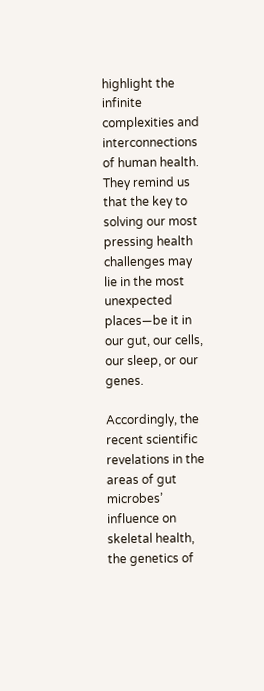highlight the infinite complexities and interconnections of human health. They remind us that the key to solving our most pressing health challenges may lie in the most unexpected places—be it in our gut, our cells, our sleep, or our genes.

Accordingly, the recent scientific revelations in the areas of gut microbes’ influence on skeletal health, the genetics of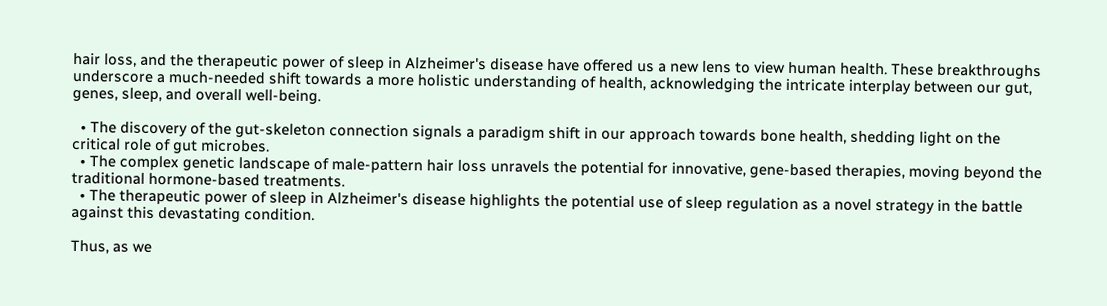hair loss, and the therapeutic power of sleep in Alzheimer's disease have offered us a new lens to view human health. These breakthroughs underscore a much-needed shift towards a more holistic understanding of health, acknowledging the intricate interplay between our gut, genes, sleep, and overall well-being.

  • The discovery of the gut-skeleton connection signals a paradigm shift in our approach towards bone health, shedding light on the critical role of gut microbes.
  • The complex genetic landscape of male-pattern hair loss unravels the potential for innovative, gene-based therapies, moving beyond the traditional hormone-based treatments.
  • The therapeutic power of sleep in Alzheimer's disease highlights the potential use of sleep regulation as a novel strategy in the battle against this devastating condition.

Thus, as we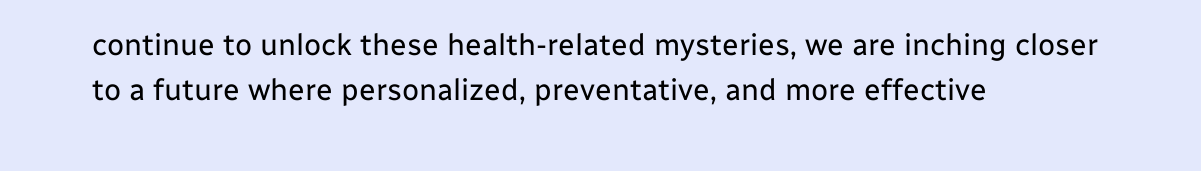continue to unlock these health-related mysteries, we are inching closer to a future where personalized, preventative, and more effective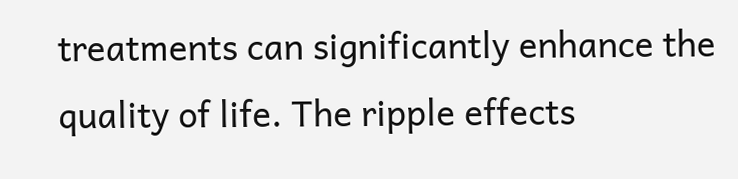treatments can significantly enhance the quality of life. The ripple effects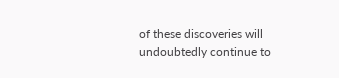of these discoveries will undoubtedly continue to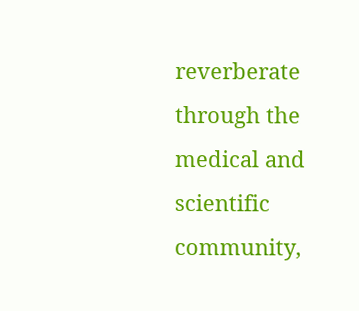reverberate through the medical and scientific community,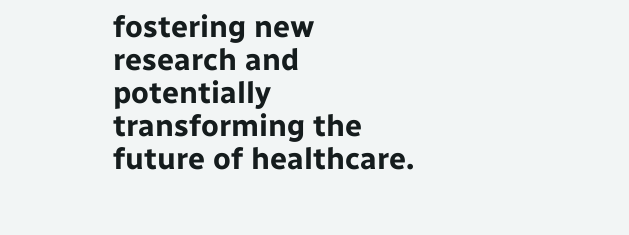fostering new research and potentially transforming the future of healthcare.